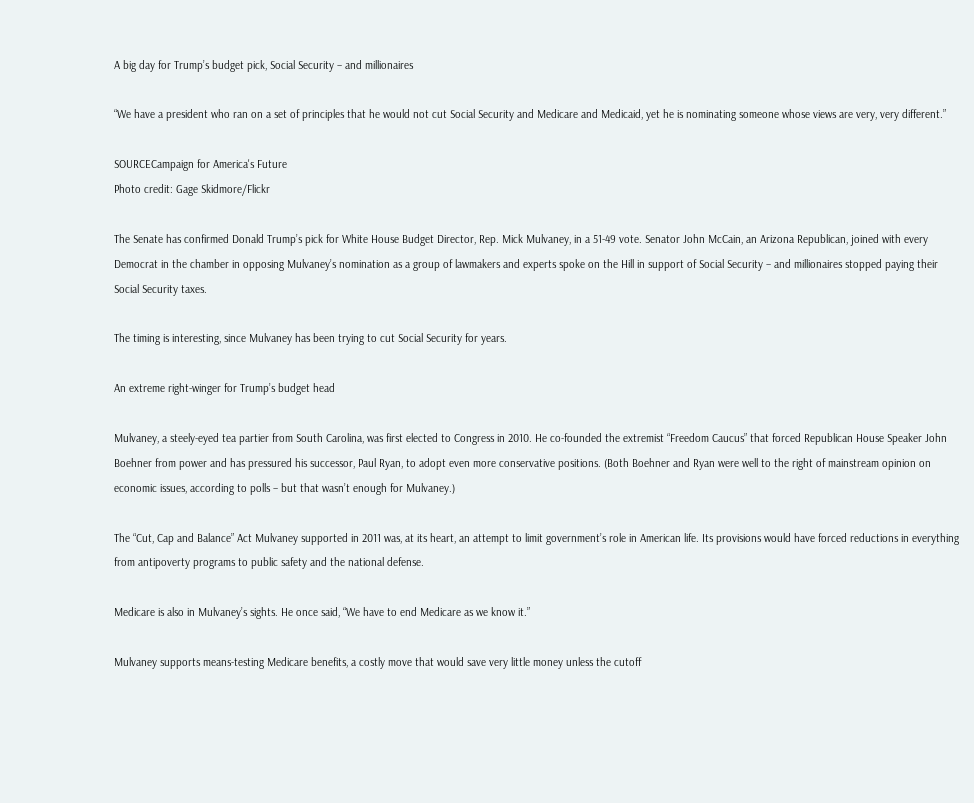A big day for Trump’s budget pick, Social Security – and millionaires

“We have a president who ran on a set of principles that he would not cut Social Security and Medicare and Medicaid, yet he is nominating someone whose views are very, very different.”

SOURCECampaign for America's Future
Photo credit: Gage Skidmore/Flickr

The Senate has confirmed Donald Trump’s pick for White House Budget Director, Rep. Mick Mulvaney, in a 51-49 vote. Senator John McCain, an Arizona Republican, joined with every Democrat in the chamber in opposing Mulvaney’s nomination as a group of lawmakers and experts spoke on the Hill in support of Social Security – and millionaires stopped paying their Social Security taxes.

The timing is interesting, since Mulvaney has been trying to cut Social Security for years.

An extreme right-winger for Trump’s budget head

Mulvaney, a steely-eyed tea partier from South Carolina, was first elected to Congress in 2010. He co-founded the extremist “Freedom Caucus” that forced Republican House Speaker John Boehner from power and has pressured his successor, Paul Ryan, to adopt even more conservative positions. (Both Boehner and Ryan were well to the right of mainstream opinion on economic issues, according to polls – but that wasn’t enough for Mulvaney.)

The “Cut, Cap and Balance” Act Mulvaney supported in 2011 was, at its heart, an attempt to limit government’s role in American life. Its provisions would have forced reductions in everything from antipoverty programs to public safety and the national defense.

Medicare is also in Mulvaney’s sights. He once said, “We have to end Medicare as we know it.”

Mulvaney supports means-testing Medicare benefits, a costly move that would save very little money unless the cutoff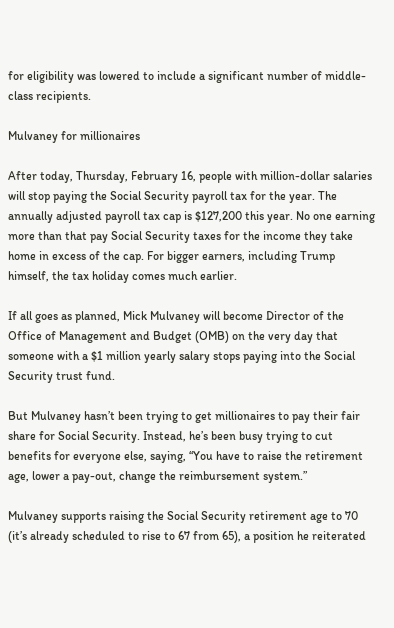for eligibility was lowered to include a significant number of middle-class recipients.

Mulvaney for millionaires

After today, Thursday, February 16, people with million-dollar salaries will stop paying the Social Security payroll tax for the year. The annually adjusted payroll tax cap is $127,200 this year. No one earning more than that pay Social Security taxes for the income they take home in excess of the cap. For bigger earners, including Trump himself, the tax holiday comes much earlier.

If all goes as planned, Mick Mulvaney will become Director of the Office of Management and Budget (OMB) on the very day that someone with a $1 million yearly salary stops paying into the Social Security trust fund.

But Mulvaney hasn’t been trying to get millionaires to pay their fair share for Social Security. Instead, he’s been busy trying to cut benefits for everyone else, saying, “You have to raise the retirement age, lower a pay-out, change the reimbursement system.”

Mulvaney supports raising the Social Security retirement age to 70 (it’s already scheduled to rise to 67 from 65), a position he reiterated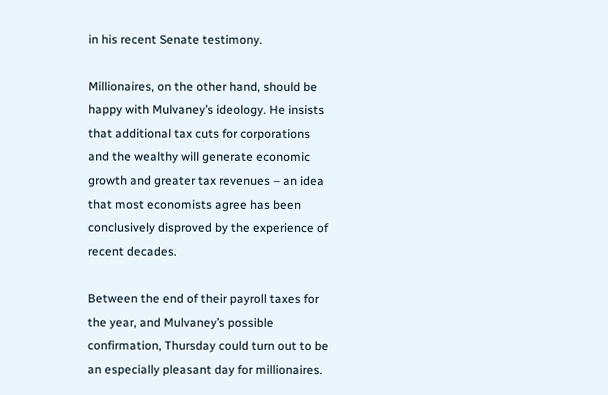in his recent Senate testimony.

Millionaires, on the other hand, should be happy with Mulvaney’s ideology. He insists that additional tax cuts for corporations and the wealthy will generate economic growth and greater tax revenues – an idea that most economists agree has been conclusively disproved by the experience of recent decades.

Between the end of their payroll taxes for the year, and Mulvaney’s possible confirmation, Thursday could turn out to be an especially pleasant day for millionaires.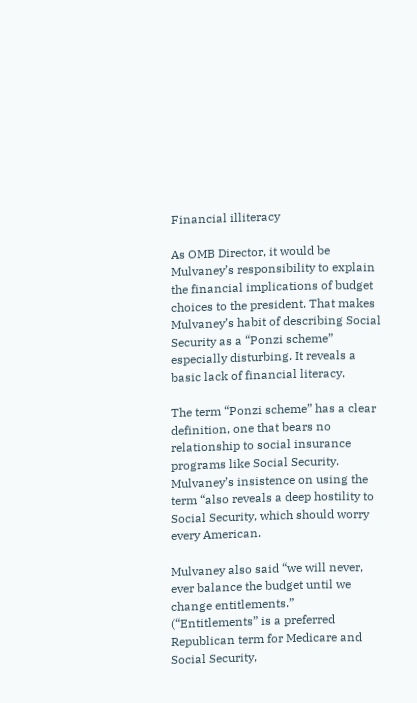Financial illiteracy

As OMB Director, it would be Mulvaney’s responsibility to explain the financial implications of budget choices to the president. That makes Mulvaney’s habit of describing Social Security as a “Ponzi scheme” especially disturbing. It reveals a basic lack of financial literacy.

The term “Ponzi scheme” has a clear definition, one that bears no relationship to social insurance programs like Social Security. Mulvaney’s insistence on using the term “also reveals a deep hostility to Social Security, which should worry every American.

Mulvaney also said “we will never, ever balance the budget until we change entitlements.” (“Entitlements” is a preferred Republican term for Medicare and Social Security,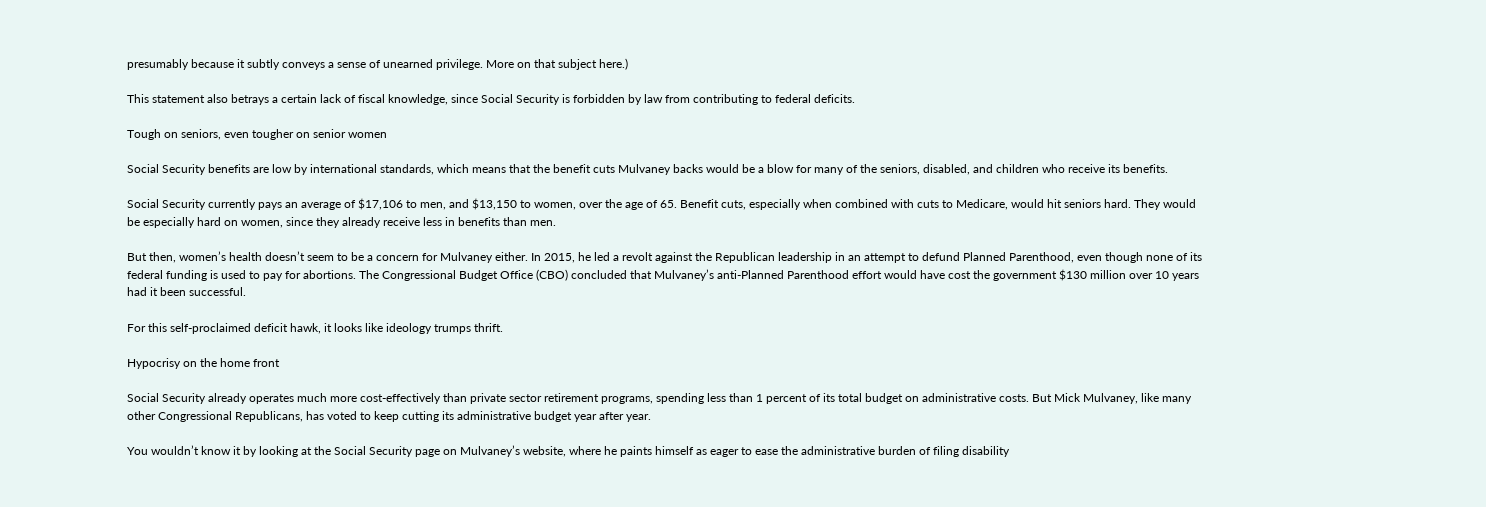presumably because it subtly conveys a sense of unearned privilege. More on that subject here.)

This statement also betrays a certain lack of fiscal knowledge, since Social Security is forbidden by law from contributing to federal deficits.

Tough on seniors, even tougher on senior women

Social Security benefits are low by international standards, which means that the benefit cuts Mulvaney backs would be a blow for many of the seniors, disabled, and children who receive its benefits.

Social Security currently pays an average of $17,106 to men, and $13,150 to women, over the age of 65. Benefit cuts, especially when combined with cuts to Medicare, would hit seniors hard. They would be especially hard on women, since they already receive less in benefits than men.

But then, women’s health doesn’t seem to be a concern for Mulvaney either. In 2015, he led a revolt against the Republican leadership in an attempt to defund Planned Parenthood, even though none of its federal funding is used to pay for abortions. The Congressional Budget Office (CBO) concluded that Mulvaney’s anti-Planned Parenthood effort would have cost the government $130 million over 10 years had it been successful.

For this self-proclaimed deficit hawk, it looks like ideology trumps thrift.

Hypocrisy on the home front

Social Security already operates much more cost-effectively than private sector retirement programs, spending less than 1 percent of its total budget on administrative costs. But Mick Mulvaney, like many other Congressional Republicans, has voted to keep cutting its administrative budget year after year.

You wouldn’t know it by looking at the Social Security page on Mulvaney’s website, where he paints himself as eager to ease the administrative burden of filing disability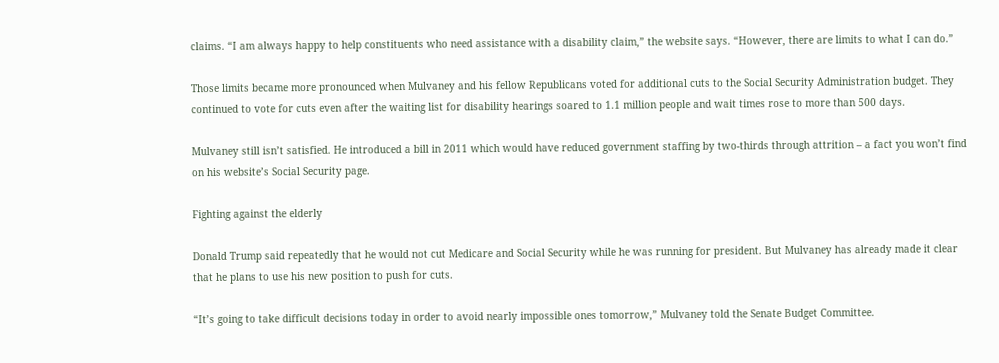claims. “I am always happy to help constituents who need assistance with a disability claim,” the website says. “However, there are limits to what I can do.”

Those limits became more pronounced when Mulvaney and his fellow Republicans voted for additional cuts to the Social Security Administration budget. They continued to vote for cuts even after the waiting list for disability hearings soared to 1.1 million people and wait times rose to more than 500 days.

Mulvaney still isn’t satisfied. He introduced a bill in 2011 which would have reduced government staffing by two-thirds through attrition – a fact you won’t find on his website’s Social Security page.

Fighting against the elderly

Donald Trump said repeatedly that he would not cut Medicare and Social Security while he was running for president. But Mulvaney has already made it clear that he plans to use his new position to push for cuts.

“It’s going to take difficult decisions today in order to avoid nearly impossible ones tomorrow,” Mulvaney told the Senate Budget Committee.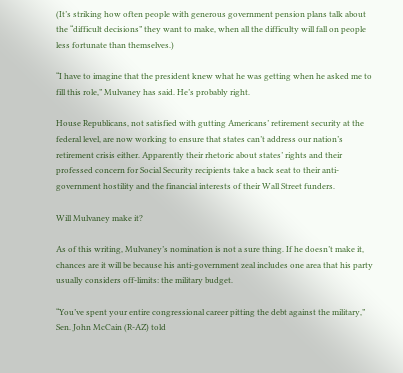(It’s striking how often people with generous government pension plans talk about the “difficult decisions” they want to make, when all the difficulty will fall on people less fortunate than themselves.)

“I have to imagine that the president knew what he was getting when he asked me to fill this role,” Mulvaney has said. He’s probably right.

House Republicans, not satisfied with gutting Americans’ retirement security at the federal level, are now working to ensure that states can’t address our nation’s retirement crisis either. Apparently their rhetoric about states’ rights and their professed concern for Social Security recipients take a back seat to their anti-government hostility and the financial interests of their Wall Street funders.

Will Mulvaney make it?

As of this writing, Mulvaney’s nomination is not a sure thing. If he doesn’t make it, chances are it will be because his anti-government zeal includes one area that his party usually considers off-limits: the military budget.

“You’ve spent your entire congressional career pitting the debt against the military,” Sen. John McCain (R-AZ) told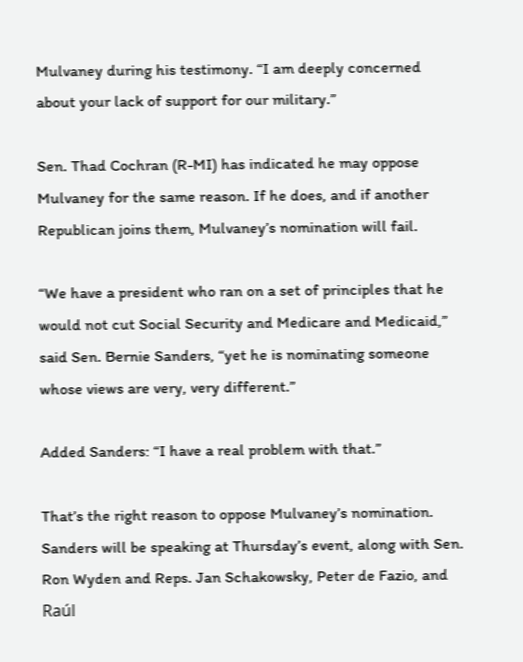Mulvaney during his testimony. “I am deeply concerned about your lack of support for our military.”

Sen. Thad Cochran (R-MI) has indicated he may oppose Mulvaney for the same reason. If he does, and if another Republican joins them, Mulvaney’s nomination will fail.

“We have a president who ran on a set of principles that he would not cut Social Security and Medicare and Medicaid,” said Sen. Bernie Sanders, “yet he is nominating someone whose views are very, very different.”

Added Sanders: “I have a real problem with that.”

That’s the right reason to oppose Mulvaney’s nomination. Sanders will be speaking at Thursday’s event, along with Sen. Ron Wyden and Reps. Jan Schakowsky, Peter de Fazio, and Raúl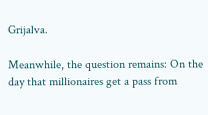Grijalva.

Meanwhile, the question remains: On the day that millionaires get a pass from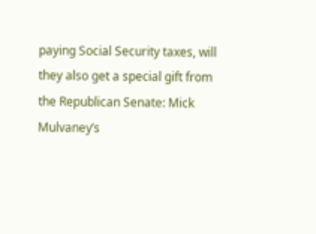paying Social Security taxes, will they also get a special gift from the Republican Senate: Mick Mulvaney’s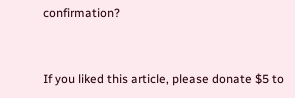confirmation?


If you liked this article, please donate $5 to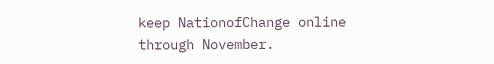keep NationofChange online through November.